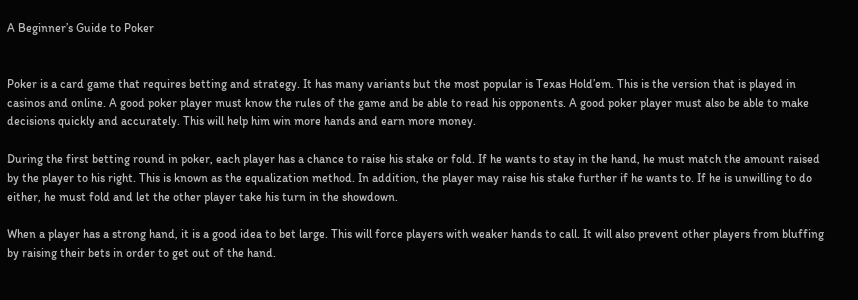A Beginner’s Guide to Poker


Poker is a card game that requires betting and strategy. It has many variants but the most popular is Texas Hold’em. This is the version that is played in casinos and online. A good poker player must know the rules of the game and be able to read his opponents. A good poker player must also be able to make decisions quickly and accurately. This will help him win more hands and earn more money.

During the first betting round in poker, each player has a chance to raise his stake or fold. If he wants to stay in the hand, he must match the amount raised by the player to his right. This is known as the equalization method. In addition, the player may raise his stake further if he wants to. If he is unwilling to do either, he must fold and let the other player take his turn in the showdown.

When a player has a strong hand, it is a good idea to bet large. This will force players with weaker hands to call. It will also prevent other players from bluffing by raising their bets in order to get out of the hand.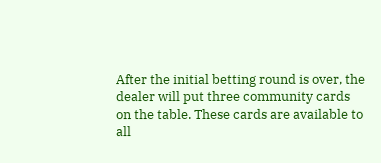After the initial betting round is over, the dealer will put three community cards on the table. These cards are available to all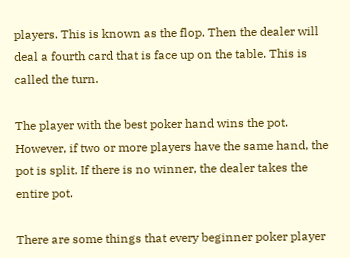players. This is known as the flop. Then the dealer will deal a fourth card that is face up on the table. This is called the turn.

The player with the best poker hand wins the pot. However, if two or more players have the same hand, the pot is split. If there is no winner, the dealer takes the entire pot.

There are some things that every beginner poker player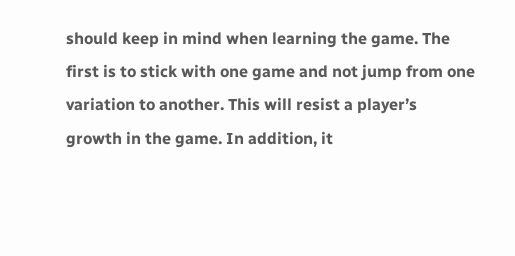should keep in mind when learning the game. The first is to stick with one game and not jump from one variation to another. This will resist a player’s growth in the game. In addition, it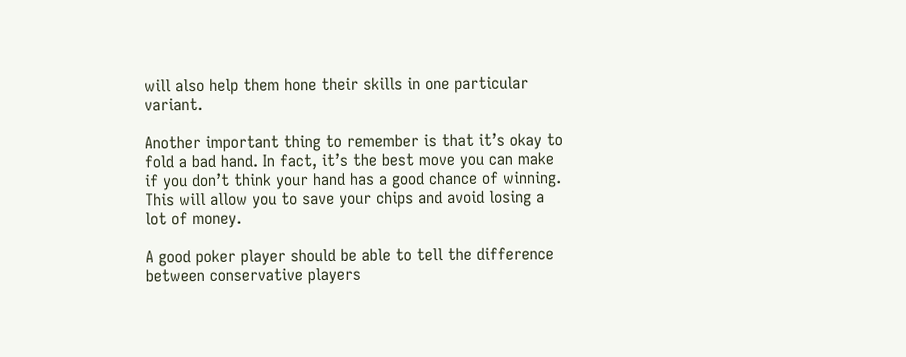will also help them hone their skills in one particular variant.

Another important thing to remember is that it’s okay to fold a bad hand. In fact, it’s the best move you can make if you don’t think your hand has a good chance of winning. This will allow you to save your chips and avoid losing a lot of money.

A good poker player should be able to tell the difference between conservative players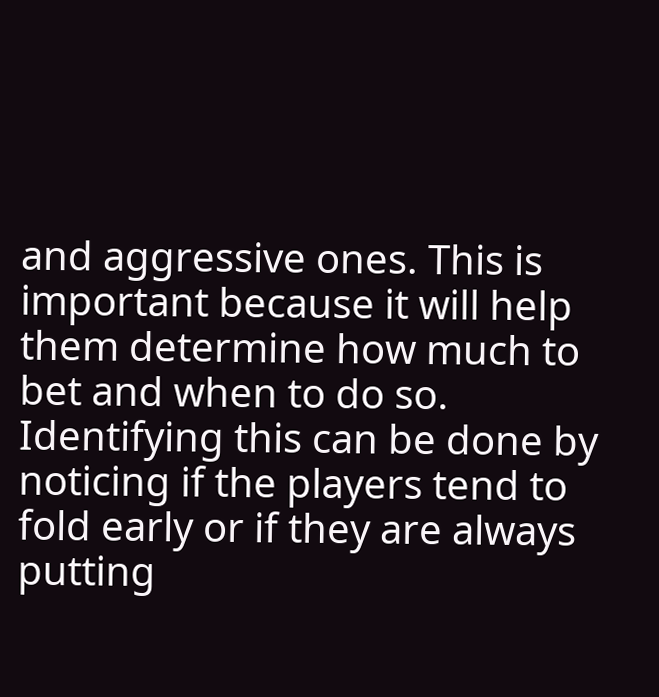and aggressive ones. This is important because it will help them determine how much to bet and when to do so. Identifying this can be done by noticing if the players tend to fold early or if they are always putting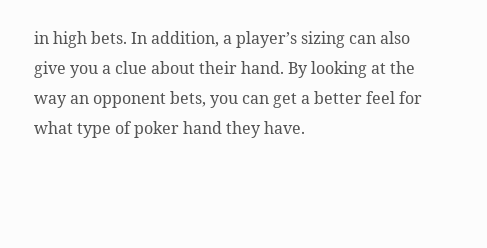in high bets. In addition, a player’s sizing can also give you a clue about their hand. By looking at the way an opponent bets, you can get a better feel for what type of poker hand they have.